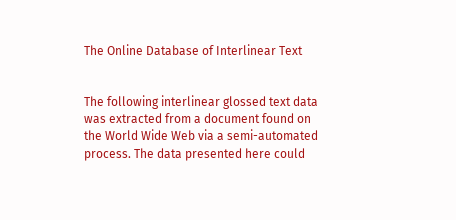The Online Database of Interlinear Text


The following interlinear glossed text data was extracted from a document found on the World Wide Web via a semi-automated process. The data presented here could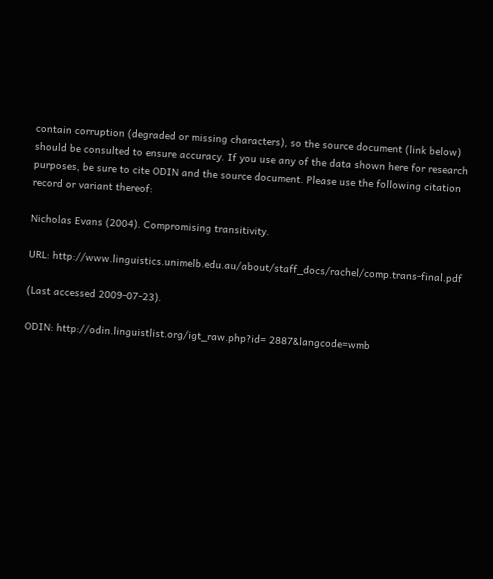contain corruption (degraded or missing characters), so the source document (link below) should be consulted to ensure accuracy. If you use any of the data shown here for research purposes, be sure to cite ODIN and the source document. Please use the following citation record or variant thereof:

Nicholas Evans (2004). Compromising transitivity.

URL: http://www.linguistics.unimelb.edu.au/about/staff_docs/rachel/comp.trans-final.pdf

(Last accessed 2009-07-23).

ODIN: http://odin.linguistlist.org/igt_raw.php?id= 2887&langcode=wmb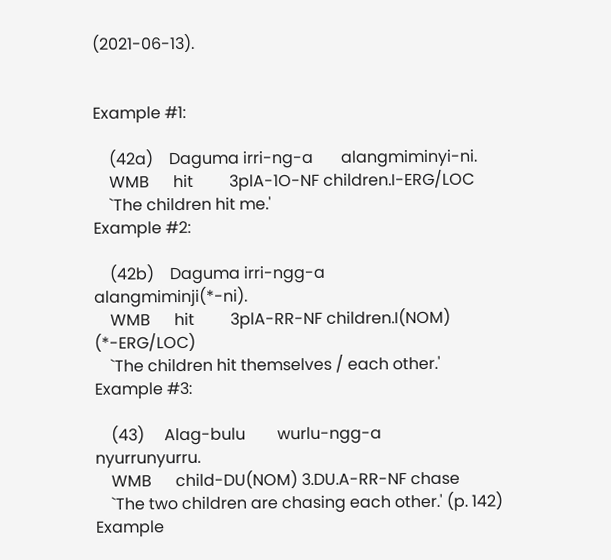(2021-06-13).


Example #1:

    (42a)    Daguma irri-ng-a       alangmiminyi-ni.
    WMB      hit         3plA-1O-NF children.I-ERG/LOC
    `The children hit me.'
Example #2:

    (42b)    Daguma irri-ngg-a         alangmiminji(*-ni).
    WMB      hit         3plA-RR-NF children.I(NOM) (*-ERG/LOC)
    `The children hit themselves / each other.'
Example #3:

    (43)     Alag-bulu        wurlu-ngg-a       nyurrunyurru.
    WMB      child-DU(NOM) 3.DU.A-RR-NF chase
    `The two children are chasing each other.' (p. 142)
Example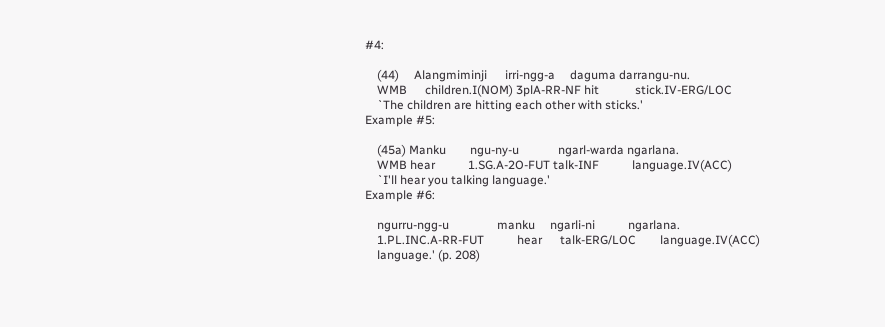#4:

    (44)     Alangmiminji      irri-ngg-a     daguma darrangu-nu.
    WMB      children.I(NOM) 3plA-RR-NF hit            stick.IV-ERG/LOC
    `The children are hitting each other with sticks.'
Example #5:

    (45a) Manku        ngu-ny-u             ngarl-warda ngarlana.
    WMB hear           1.SG.A-2O-FUT talk-INF           language.IV(ACC)
    `I'll hear you talking language.'
Example #6:

    ngurru-ngg-u                manku     ngarli-ni           ngarlana.
    1.PL.INC.A-RR-FUT           hear      talk-ERG/LOC        language.IV(ACC)
    language.' (p. 208)